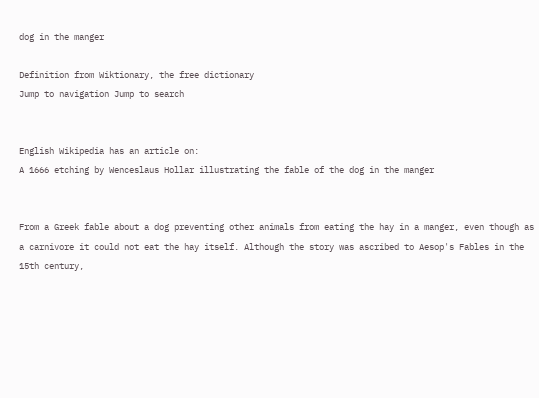dog in the manger

Definition from Wiktionary, the free dictionary
Jump to navigation Jump to search


English Wikipedia has an article on:
A 1666 etching by Wenceslaus Hollar illustrating the fable of the dog in the manger


From a Greek fable about a dog preventing other animals from eating the hay in a manger, even though as a carnivore it could not eat the hay itself. Although the story was ascribed to Aesop's Fables in the 15th century,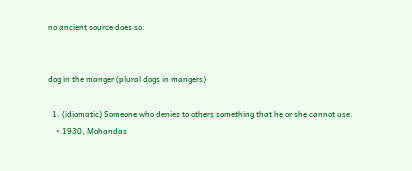no ancient source does so.


dog in the manger (plural dogs in mangers)

  1. (idiomatic) Someone who denies to others something that he or she cannot use.
    • 1930, Mohandas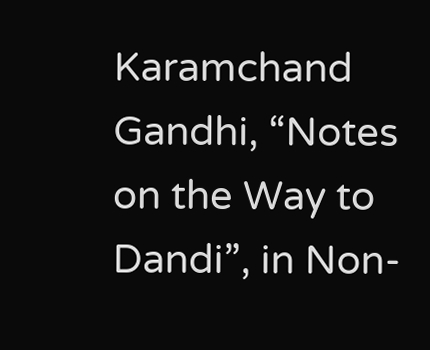Karamchand Gandhi, “Notes on the Way to Dandi”, in Non-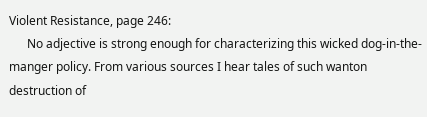Violent Resistance, page 246:
      No adjective is strong enough for characterizing this wicked dog-in-the-manger policy. From various sources I hear tales of such wanton destruction of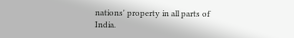nations' property in all parts of India.